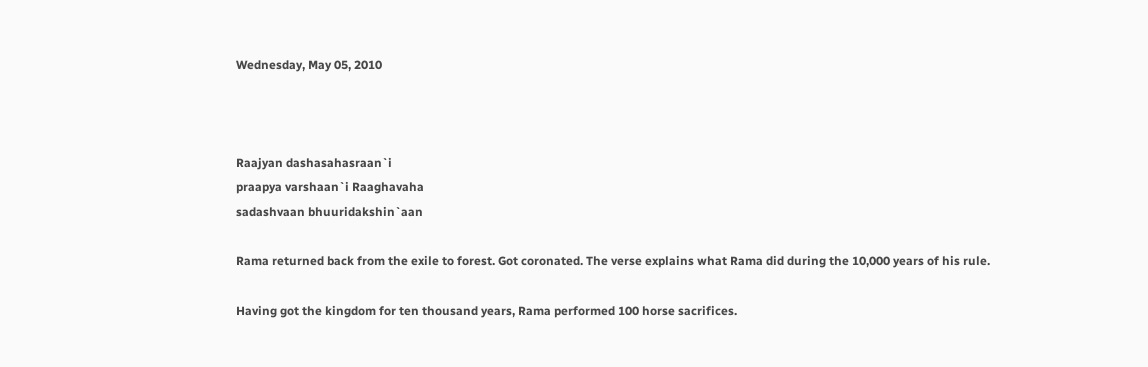Wednesday, May 05, 2010



Raajyan dashasahasraan`i
praapya varshaan`i Raaghavaha
sadashvaan bhuuridakshin`aan

Rama returned back from the exile to forest. Got coronated. The verse explains what Rama did during the 10,000 years of his rule.

Having got the kingdom for ten thousand years, Rama performed 100 horse sacrifices.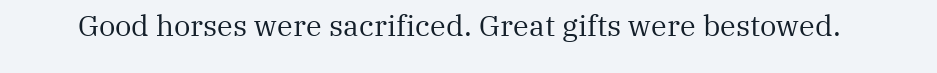Good horses were sacrificed. Great gifts were bestowed.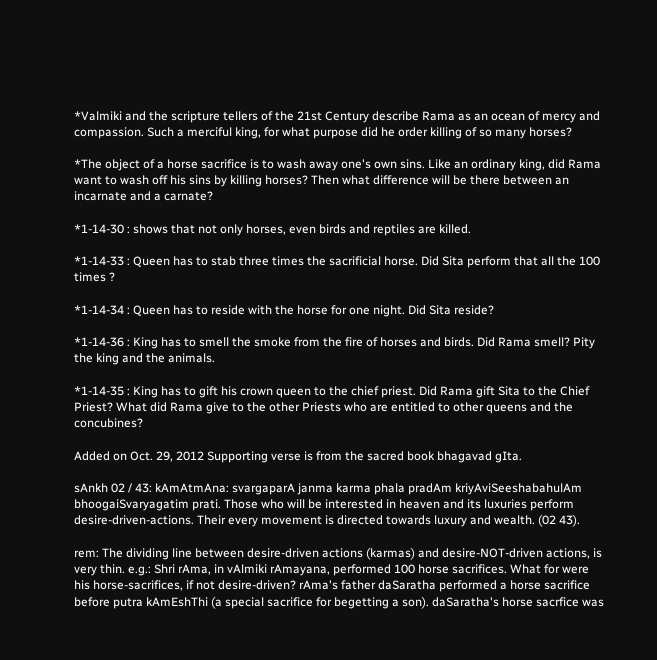*Valmiki and the scripture tellers of the 21st Century describe Rama as an ocean of mercy and compassion. Such a merciful king, for what purpose did he order killing of so many horses?

*The object of a horse sacrifice is to wash away one's own sins. Like an ordinary king, did Rama want to wash off his sins by killing horses? Then what difference will be there between an incarnate and a carnate?

*1-14-30 : shows that not only horses, even birds and reptiles are killed.

*1-14-33 : Queen has to stab three times the sacrificial horse. Did Sita perform that all the 100 times ?

*1-14-34 : Queen has to reside with the horse for one night. Did Sita reside?

*1-14-36 : King has to smell the smoke from the fire of horses and birds. Did Rama smell? Pity the king and the animals.

*1-14-35 : King has to gift his crown queen to the chief priest. Did Rama gift Sita to the Chief Priest? What did Rama give to the other Priests who are entitled to other queens and the concubines?

Added on Oct. 29, 2012 Supporting verse is from the sacred book bhagavad gIta.

sAnkh 02 / 43: kAmAtmAna: svargaparA janma karma phala pradAm kriyAviSeeshabahulAm bhoogaiSvaryagatim prati. Those who will be interested in heaven and its luxuries perform desire-driven-actions. Their every movement is directed towards luxury and wealth. (02 43).

rem: The dividing line between desire-driven actions (karmas) and desire-NOT-driven actions, is very thin. e.g.: Shri rAma, in vAlmiki rAmayana, performed 100 horse sacrifices. What for were his horse-sacrifices, if not desire-driven? rAma's father daSaratha performed a horse sacrifice before putra kAmEshThi (a special sacrifice for begetting a son). daSaratha's horse sacrfice was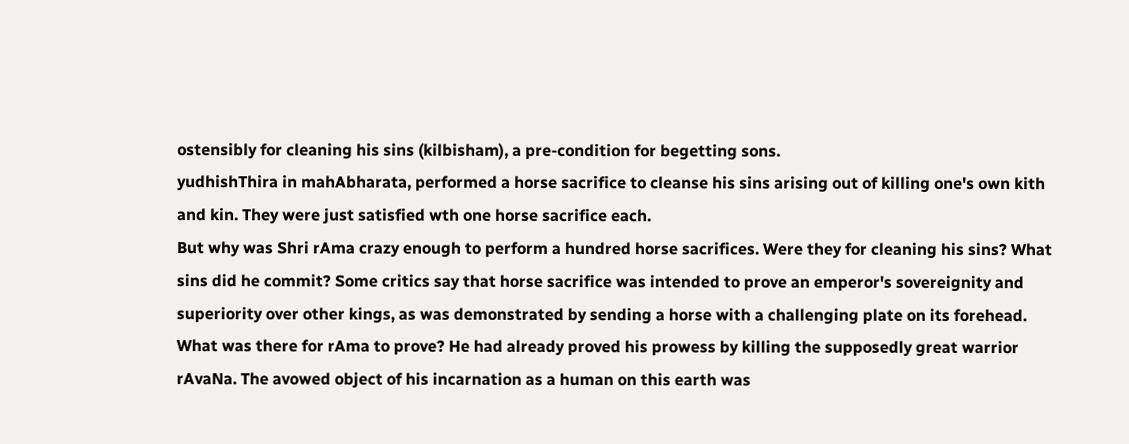ostensibly for cleaning his sins (kilbisham), a pre-condition for begetting sons.
yudhishThira in mahAbharata, performed a horse sacrifice to cleanse his sins arising out of killing one's own kith and kin. They were just satisfied wth one horse sacrifice each.
But why was Shri rAma crazy enough to perform a hundred horse sacrifices. Were they for cleaning his sins? What sins did he commit? Some critics say that horse sacrifice was intended to prove an emperor's sovereignity and superiority over other kings, as was demonstrated by sending a horse with a challenging plate on its forehead. What was there for rAma to prove? He had already proved his prowess by killing the supposedly great warrior rAvaNa. The avowed object of his incarnation as a human on this earth was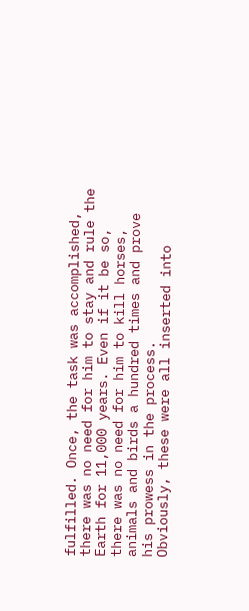fulfilled. Once, the task was accomplished, there was no need for him to stay and rule the Earth for 11,000 years. Even if it be so, there was no need for him to kill horses, animals and birds a hundred times and prove his prowess in the process.
Obviously, these were all inserted into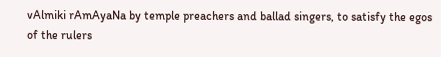vAlmiki rAmAyaNa by temple preachers and ballad singers, to satisfy the egos of the rulers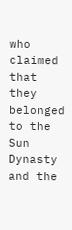who claimed that they belonged to the Sun Dynasty and the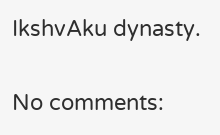IkshvAku dynasty.

No comments: